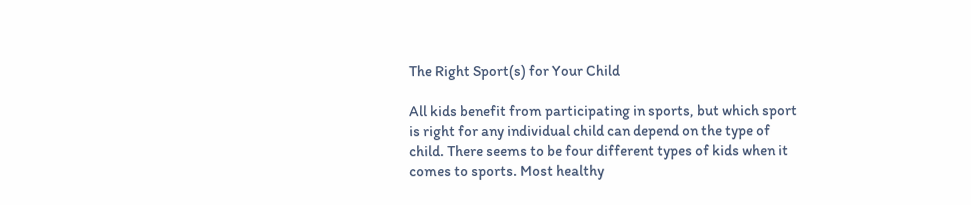The Right Sport(s) for Your Child

All kids benefit from participating in sports, but which sport is right for any individual child can depend on the type of child. There seems to be four different types of kids when it comes to sports. Most healthy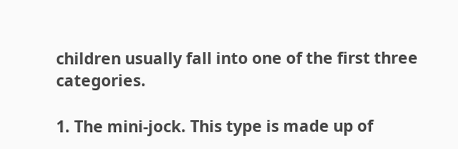children usually fall into one of the first three categories.

1. The mini-jock. This type is made up of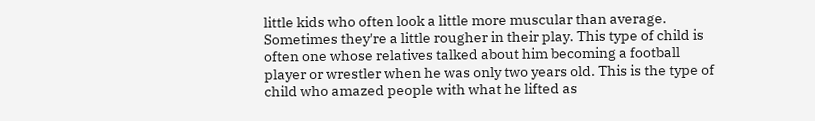little kids who often look a little more muscular than average. Sometimes they're a little rougher in their play. This type of child is often one whose relatives talked about him becoming a football player or wrestler when he was only two years old. This is the type of child who amazed people with what he lifted as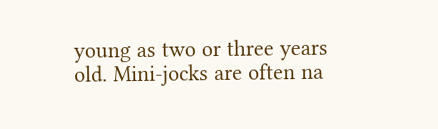young as two or three years old. Mini-jocks are often na